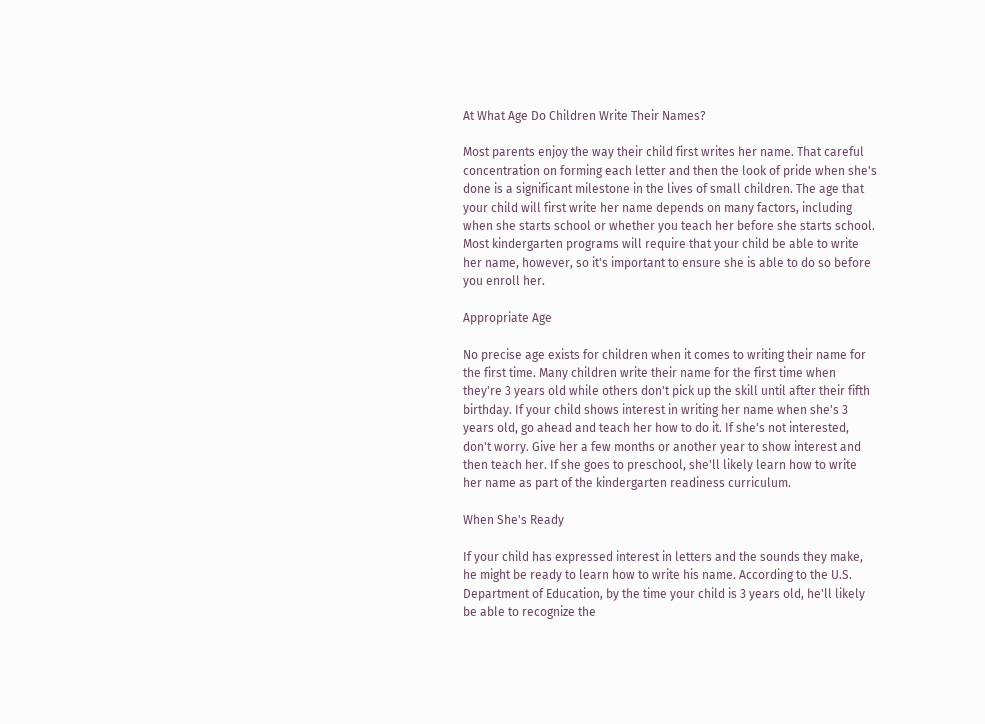At What Age Do Children Write Their Names?

Most parents enjoy the way their child first writes her name. That careful concentration on forming each letter and then the look of pride when she's done is a significant milestone in the lives of small children. The age that your child will first write her name depends on many factors, including when she starts school or whether you teach her before she starts school. Most kindergarten programs will require that your child be able to write her name, however, so it's important to ensure she is able to do so before you enroll her.

Appropriate Age

No precise age exists for children when it comes to writing their name for the first time. Many children write their name for the first time when they're 3 years old while others don't pick up the skill until after their fifth birthday. If your child shows interest in writing her name when she's 3 years old, go ahead and teach her how to do it. If she's not interested, don't worry. Give her a few months or another year to show interest and then teach her. If she goes to preschool, she'll likely learn how to write her name as part of the kindergarten readiness curriculum.

When She's Ready

If your child has expressed interest in letters and the sounds they make, he might be ready to learn how to write his name. According to the U.S. Department of Education, by the time your child is 3 years old, he'll likely be able to recognize the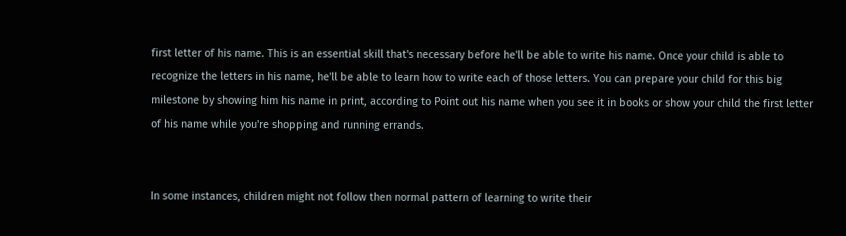first letter of his name. This is an essential skill that's necessary before he'll be able to write his name. Once your child is able to recognize the letters in his name, he'll be able to learn how to write each of those letters. You can prepare your child for this big milestone by showing him his name in print, according to Point out his name when you see it in books or show your child the first letter of his name while you're shopping and running errands.


In some instances, children might not follow then normal pattern of learning to write their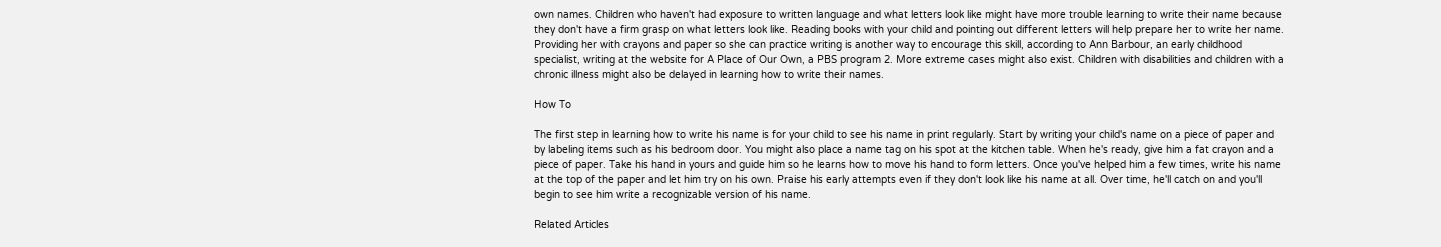own names. Children who haven't had exposure to written language and what letters look like might have more trouble learning to write their name because they don't have a firm grasp on what letters look like. Reading books with your child and pointing out different letters will help prepare her to write her name. Providing her with crayons and paper so she can practice writing is another way to encourage this skill, according to Ann Barbour, an early childhood specialist, writing at the website for A Place of Our Own, a PBS program 2. More extreme cases might also exist. Children with disabilities and children with a chronic illness might also be delayed in learning how to write their names.

How To

The first step in learning how to write his name is for your child to see his name in print regularly. Start by writing your child's name on a piece of paper and by labeling items such as his bedroom door. You might also place a name tag on his spot at the kitchen table. When he's ready, give him a fat crayon and a piece of paper. Take his hand in yours and guide him so he learns how to move his hand to form letters. Once you've helped him a few times, write his name at the top of the paper and let him try on his own. Praise his early attempts even if they don't look like his name at all. Over time, he'll catch on and you'll begin to see him write a recognizable version of his name.

Related Articles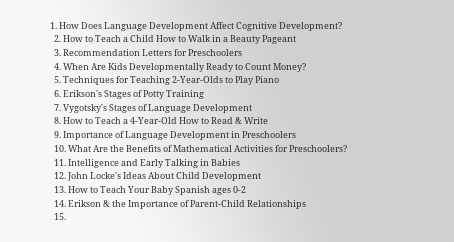1. How Does Language Development Affect Cognitive Development?
  2. How to Teach a Child How to Walk in a Beauty Pageant
  3. Recommendation Letters for Preschoolers
  4. When Are Kids Developmentally Ready to Count Money?
  5. Techniques for Teaching 2-Year-Olds to Play Piano
  6. Erikson's Stages of Potty Training
  7. Vygotsky's Stages of Language Development
  8. How to Teach a 4-Year-Old How to Read & Write
  9. Importance of Language Development in Preschoolers
  10. What Are the Benefits of Mathematical Activities for Preschoolers?
  11. Intelligence and Early Talking in Babies
  12. John Locke's Ideas About Child Development
  13. How to Teach Your Baby Spanish ages 0-2
  14. Erikson & the Importance of Parent-Child Relationships
  15.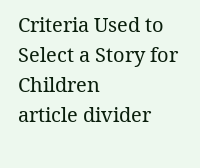Criteria Used to Select a Story for Children
article divider